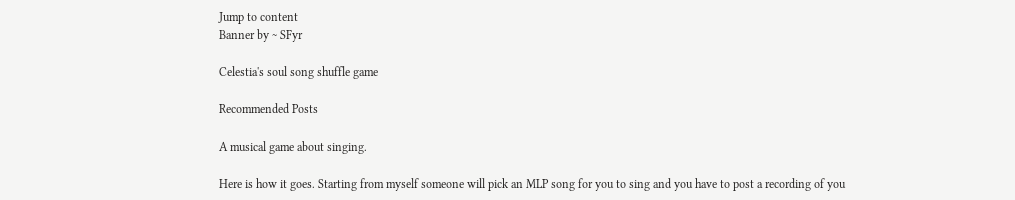Jump to content
Banner by ~ SFyr

Celestia's soul song shuffle game

Recommended Posts

A musical game about singing.

Here is how it goes. Starting from myself someone will pick an MLP song for you to sing and you have to post a recording of you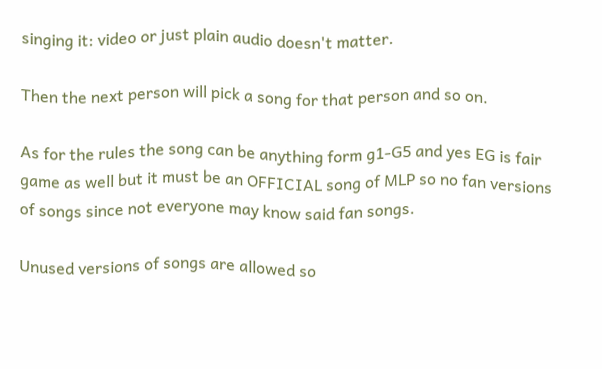singing it: video or just plain audio doesn't matter.

Then the next person will pick a song for that person and so on.

As for the rules the song can be anything form g1-G5 and yes EG is fair game as well but it must be an OFFICIAL song of MLP so no fan versions of songs since not everyone may know said fan songs.

Unused versions of songs are allowed so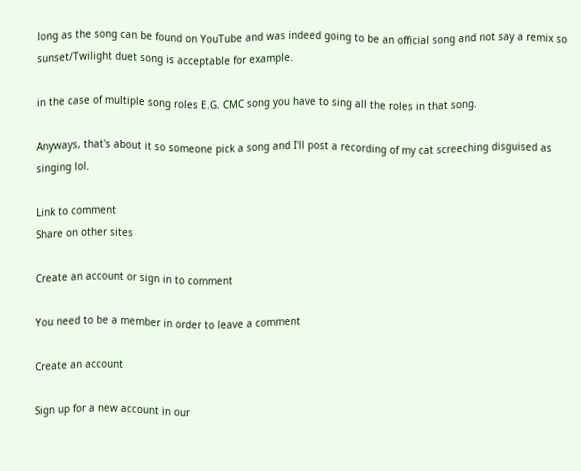long as the song can be found on YouTube and was indeed going to be an official song and not say a remix so sunset/Twilight duet song is acceptable for example.

in the case of multiple song roles E.G. CMC song you have to sing all the roles in that song.

Anyways, that's about it so someone pick a song and I'll post a recording of my cat screeching disguised as singing lol.

Link to comment
Share on other sites

Create an account or sign in to comment

You need to be a member in order to leave a comment

Create an account

Sign up for a new account in our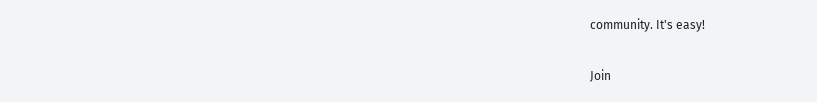community. It's easy!

Join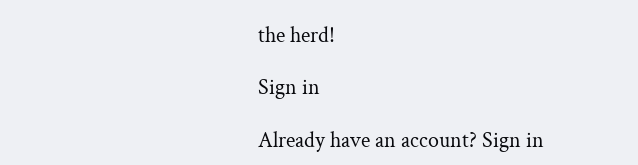the herd!

Sign in

Already have an account? Sign in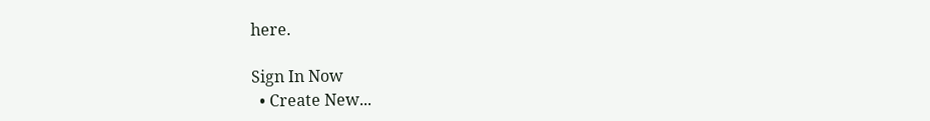here.

Sign In Now
  • Create New...